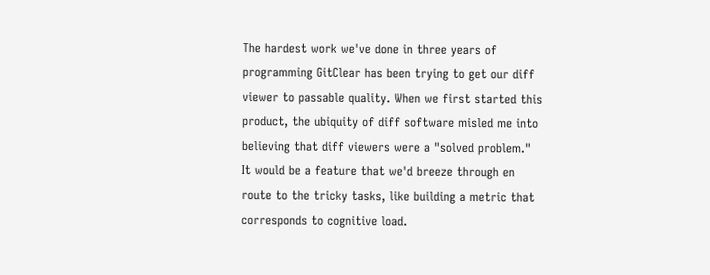The hardest work we've done in three years of programming GitClear has been trying to get our diff viewer to passable quality. When we first started this product, the ubiquity of diff software misled me into believing that diff viewers were a "solved problem." It would be a feature that we'd breeze through en route to the tricky tasks, like building a metric that corresponds to cognitive load.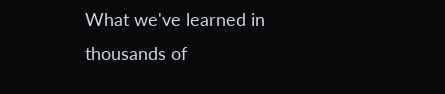What we've learned in thousands of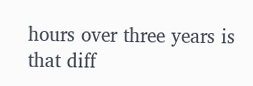hours over three years is that diff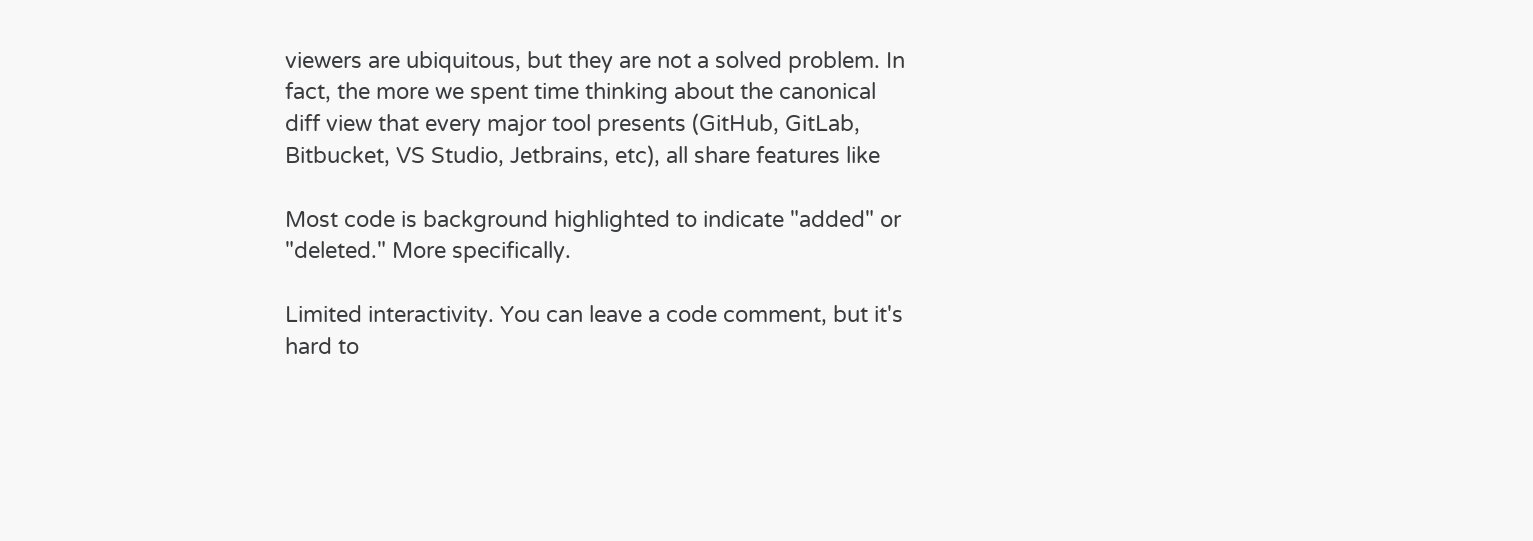viewers are ubiquitous, but they are not a solved problem. In fact, the more we spent time thinking about the canonical diff view that every major tool presents (GitHub, GitLab, Bitbucket, VS Studio, Jetbrains, etc), all share features like

Most code is background highlighted to indicate "added" or "deleted." More specifically.

Limited interactivity. You can leave a code comment, but it's hard to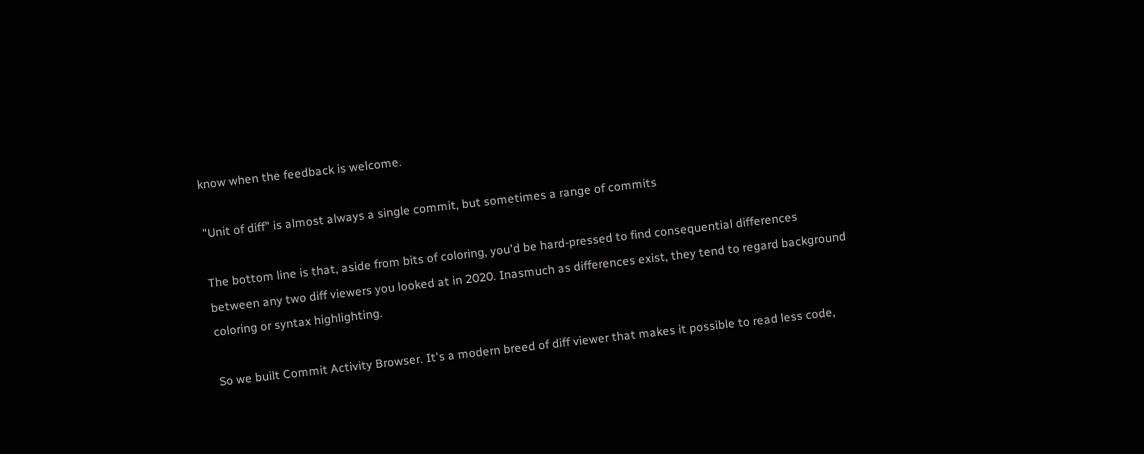know when the feedback is welcome.

"Unit of diff" is almost always a single commit, but sometimes a range of commits

The bottom line is that, aside from bits of coloring, you'd be hard-pressed to find consequential differences between any two diff viewers you looked at in 2020. Inasmuch as differences exist, they tend to regard background coloring or syntax highlighting.

So we built Commit Activity Browser. It's a modern breed of diff viewer that makes it possible to read less code,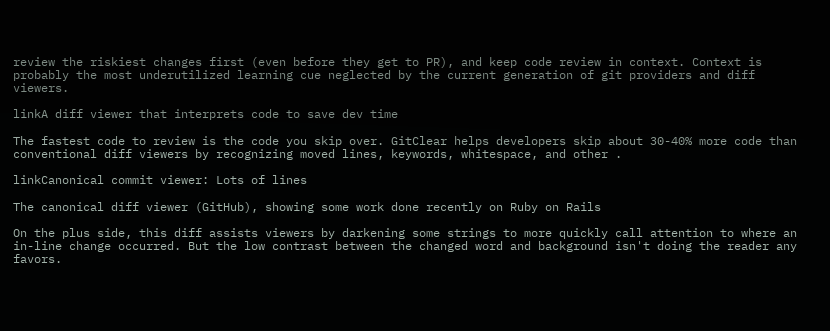review the riskiest changes first (even before they get to PR), and keep code review in context. Context is probably the most underutilized learning cue neglected by the current generation of git providers and diff viewers.

linkA diff viewer that interprets code to save dev time

The fastest code to review is the code you skip over. GitClear helps developers skip about 30-40% more code than conventional diff viewers by recognizing moved lines, keywords, whitespace, and other .

linkCanonical commit viewer: Lots of lines

The canonical diff viewer (GitHub), showing some work done recently on Ruby on Rails

On the plus side, this diff assists viewers by darkening some strings to more quickly call attention to where an in-line change occurred. But the low contrast between the changed word and background isn't doing the reader any favors.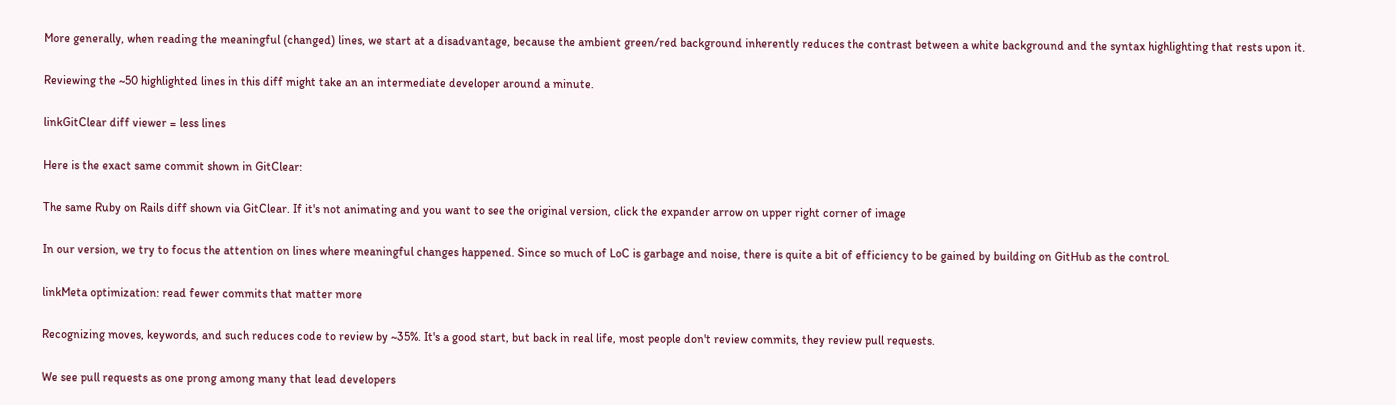More generally, when reading the meaningful (changed) lines, we start at a disadvantage, because the ambient green/red background inherently reduces the contrast between a white background and the syntax highlighting that rests upon it.

Reviewing the ~50 highlighted lines in this diff might take an an intermediate developer around a minute.

linkGitClear diff viewer = less lines

Here is the exact same commit shown in GitClear:

The same Ruby on Rails diff shown via GitClear. If it's not animating and you want to see the original version, click the expander arrow on upper right corner of image

In our version, we try to focus the attention on lines where meaningful changes happened. Since so much of LoC is garbage and noise, there is quite a bit of efficiency to be gained by building on GitHub as the control.

linkMeta optimization: read fewer commits that matter more

Recognizing moves, keywords, and such reduces code to review by ~35%. It's a good start, but back in real life, most people don't review commits, they review pull requests.

We see pull requests as one prong among many that lead developers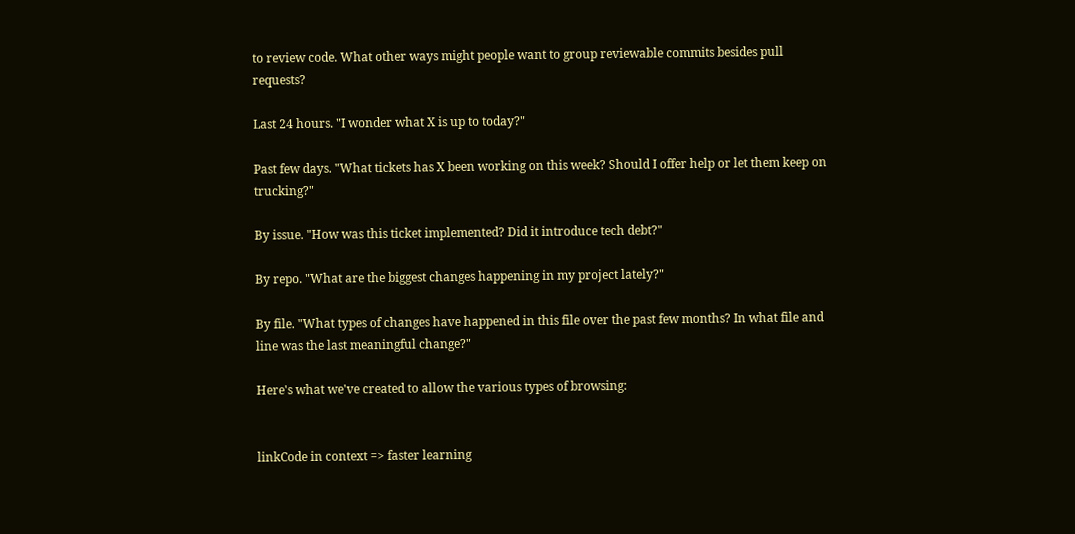to review code. What other ways might people want to group reviewable commits besides pull requests?

Last 24 hours. "I wonder what X is up to today?"

Past few days. "What tickets has X been working on this week? Should I offer help or let them keep on trucking?"

By issue. "How was this ticket implemented? Did it introduce tech debt?"

By repo. "What are the biggest changes happening in my project lately?"

By file. "What types of changes have happened in this file over the past few months? In what file and line was the last meaningful change?"

Here's what we've created to allow the various types of browsing:


linkCode in context => faster learning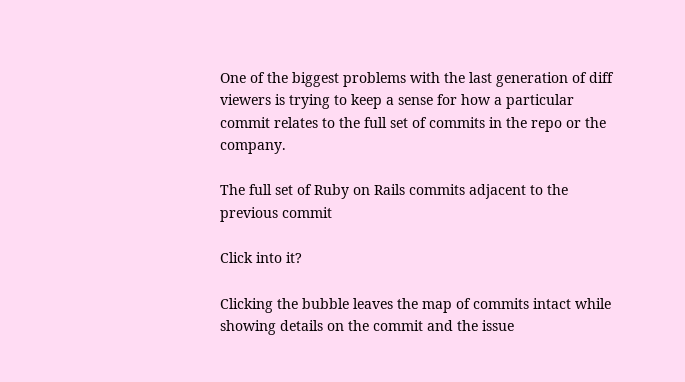One of the biggest problems with the last generation of diff viewers is trying to keep a sense for how a particular commit relates to the full set of commits in the repo or the company.

The full set of Ruby on Rails commits adjacent to the previous commit

Click into it?

Clicking the bubble leaves the map of commits intact while showing details on the commit and the issue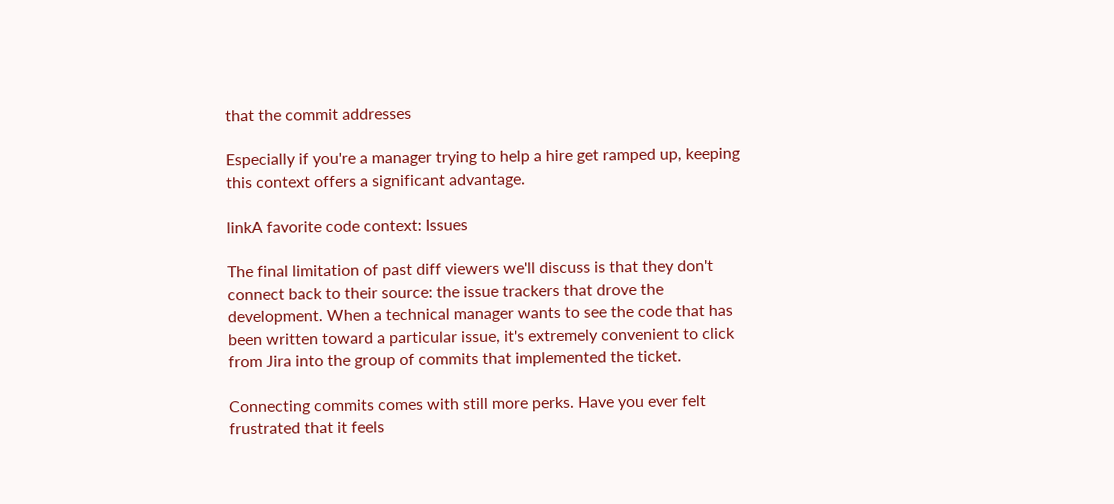that the commit addresses

Especially if you're a manager trying to help a hire get ramped up, keeping this context offers a significant advantage.

linkA favorite code context: Issues

The final limitation of past diff viewers we'll discuss is that they don't connect back to their source: the issue trackers that drove the development. When a technical manager wants to see the code that has been written toward a particular issue, it's extremely convenient to click from Jira into the group of commits that implemented the ticket.

Connecting commits comes with still more perks. Have you ever felt frustrated that it feels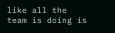like all the team is doing is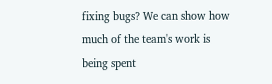fixing bugs? We can show how much of the team's work is being spent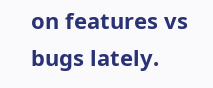on features vs bugs lately.